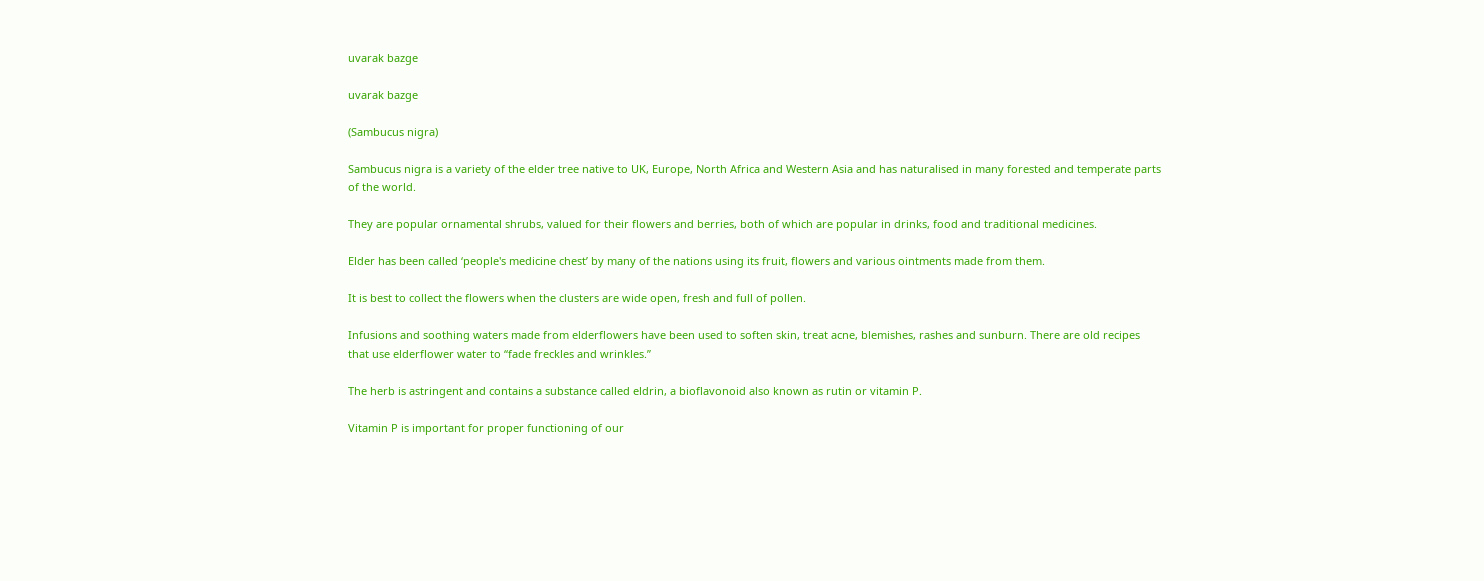uvarak bazge

uvarak bazge

(Sambucus nigra)

Sambucus nigra is a variety of the elder tree native to UK, Europe, North Africa and Western Asia and has naturalised in many forested and temperate parts of the world.

They are popular ornamental shrubs, valued for their flowers and berries, both of which are popular in drinks, food and traditional medicines.

Elder has been called ‘people's medicine chest’ by many of the nations using its fruit, flowers and various ointments made from them.

It is best to collect the flowers when the clusters are wide open, fresh and full of pollen.

Infusions and soothing waters made from elderflowers have been used to soften skin, treat acne, blemishes, rashes and sunburn. There are old recipes that use elderflower water to “fade freckles and wrinkles.”

The herb is astringent and contains a substance called eldrin, a bioflavonoid also known as rutin or vitamin P.

Vitamin P is important for proper functioning of our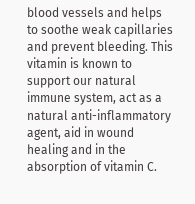blood vessels and helps to soothe weak capillaries and prevent bleeding. This vitamin is known to support our natural immune system, act as a natural anti-inflammatory agent, aid in wound healing and in the absorption of vitamin C.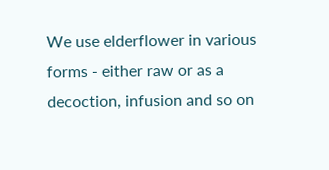We use elderflower in various forms - either raw or as a decoction, infusion and so on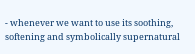- whenever we want to use its soothing, softening and symbolically supernatural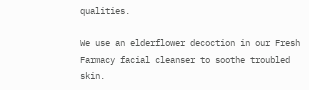qualities.

We use an elderflower decoction in our Fresh Farmacy facial cleanser to soothe troubled skin.